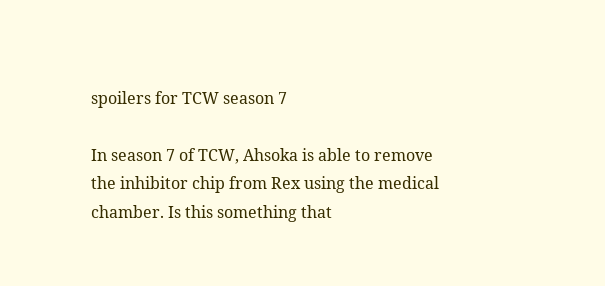spoilers for TCW season 7

In season 7 of TCW, Ahsoka is able to remove the inhibitor chip from Rex using the medical chamber. Is this something that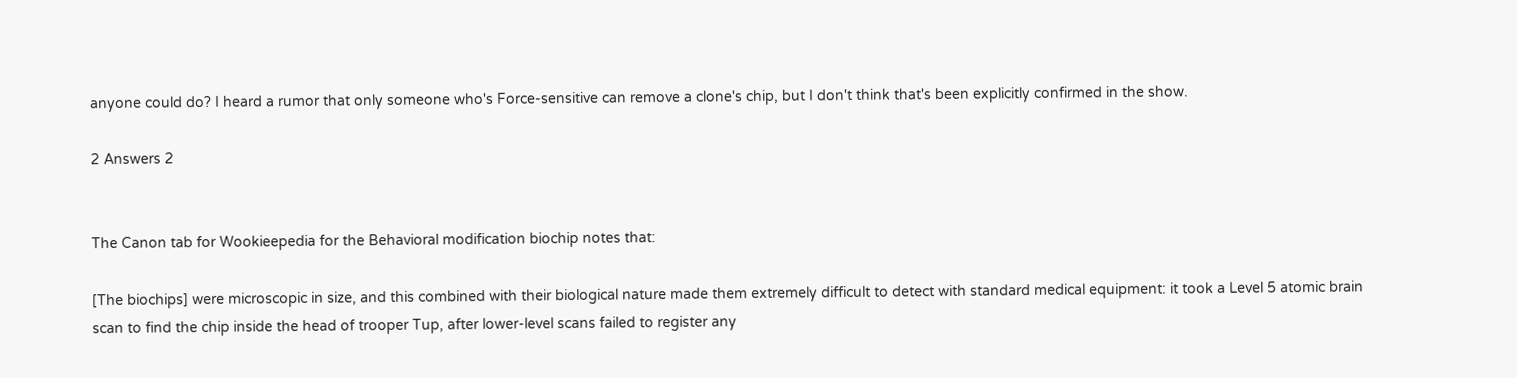anyone could do? I heard a rumor that only someone who's Force-sensitive can remove a clone's chip, but I don't think that's been explicitly confirmed in the show.

2 Answers 2


The Canon tab for Wookieepedia for the Behavioral modification biochip notes that:

[The biochips] were microscopic in size, and this combined with their biological nature made them extremely difficult to detect with standard medical equipment: it took a Level 5 atomic brain scan to find the chip inside the head of trooper Tup, after lower-level scans failed to register any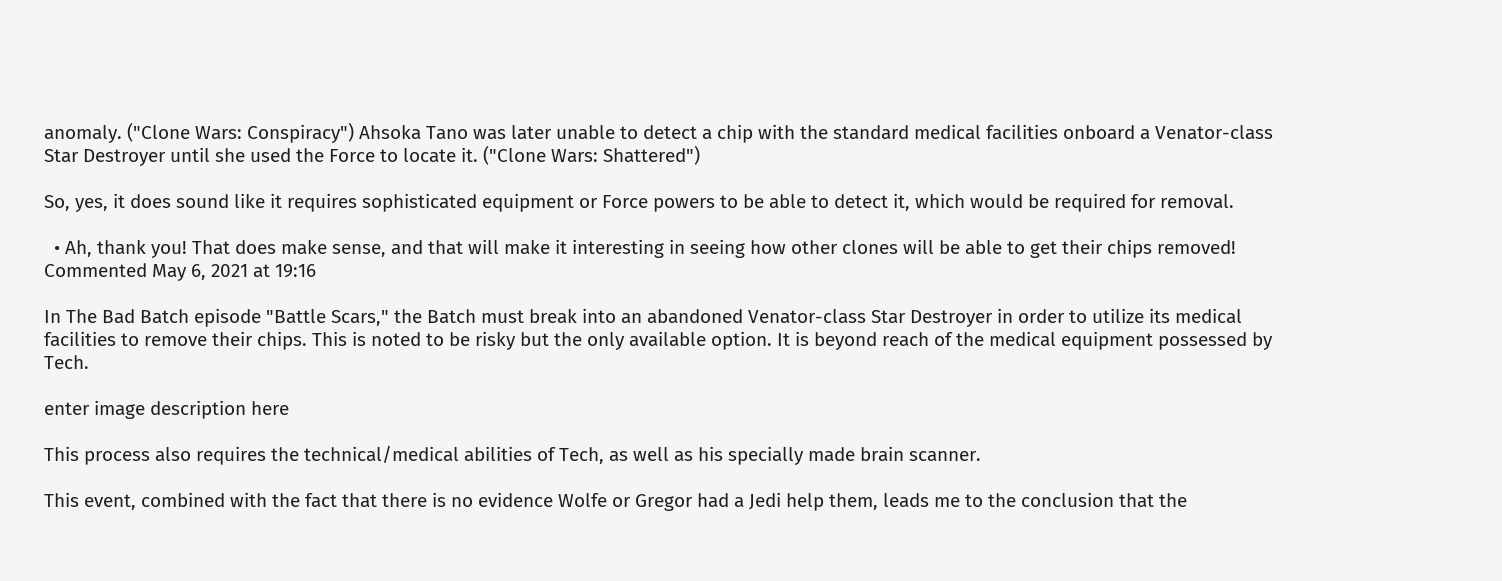anomaly. ("Clone Wars: Conspiracy") Ahsoka Tano was later unable to detect a chip with the standard medical facilities onboard a Venator-class Star Destroyer until she used the Force to locate it. ("Clone Wars: Shattered")

So, yes, it does sound like it requires sophisticated equipment or Force powers to be able to detect it, which would be required for removal.

  • Ah, thank you! That does make sense, and that will make it interesting in seeing how other clones will be able to get their chips removed! Commented May 6, 2021 at 19:16

In The Bad Batch episode "Battle Scars," the Batch must break into an abandoned Venator-class Star Destroyer in order to utilize its medical facilities to remove their chips. This is noted to be risky but the only available option. It is beyond reach of the medical equipment possessed by Tech.

enter image description here

This process also requires the technical/medical abilities of Tech, as well as his specially made brain scanner.

This event, combined with the fact that there is no evidence Wolfe or Gregor had a Jedi help them, leads me to the conclusion that the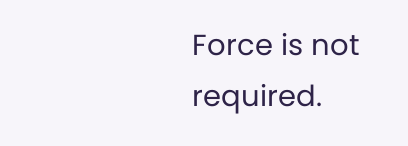Force is not required.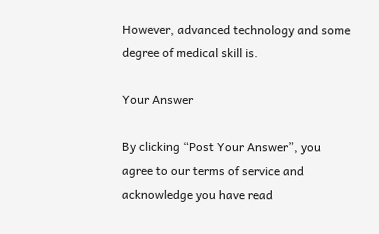However, advanced technology and some degree of medical skill is.

Your Answer

By clicking “Post Your Answer”, you agree to our terms of service and acknowledge you have read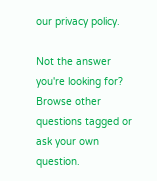our privacy policy.

Not the answer you're looking for? Browse other questions tagged or ask your own question.